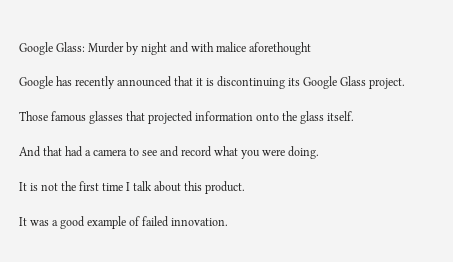Google Glass: Murder by night and with malice aforethought

Google has recently announced that it is discontinuing its Google Glass project.

Those famous glasses that projected information onto the glass itself.

And that had a camera to see and record what you were doing.

It is not the first time I talk about this product.

It was a good example of failed innovation.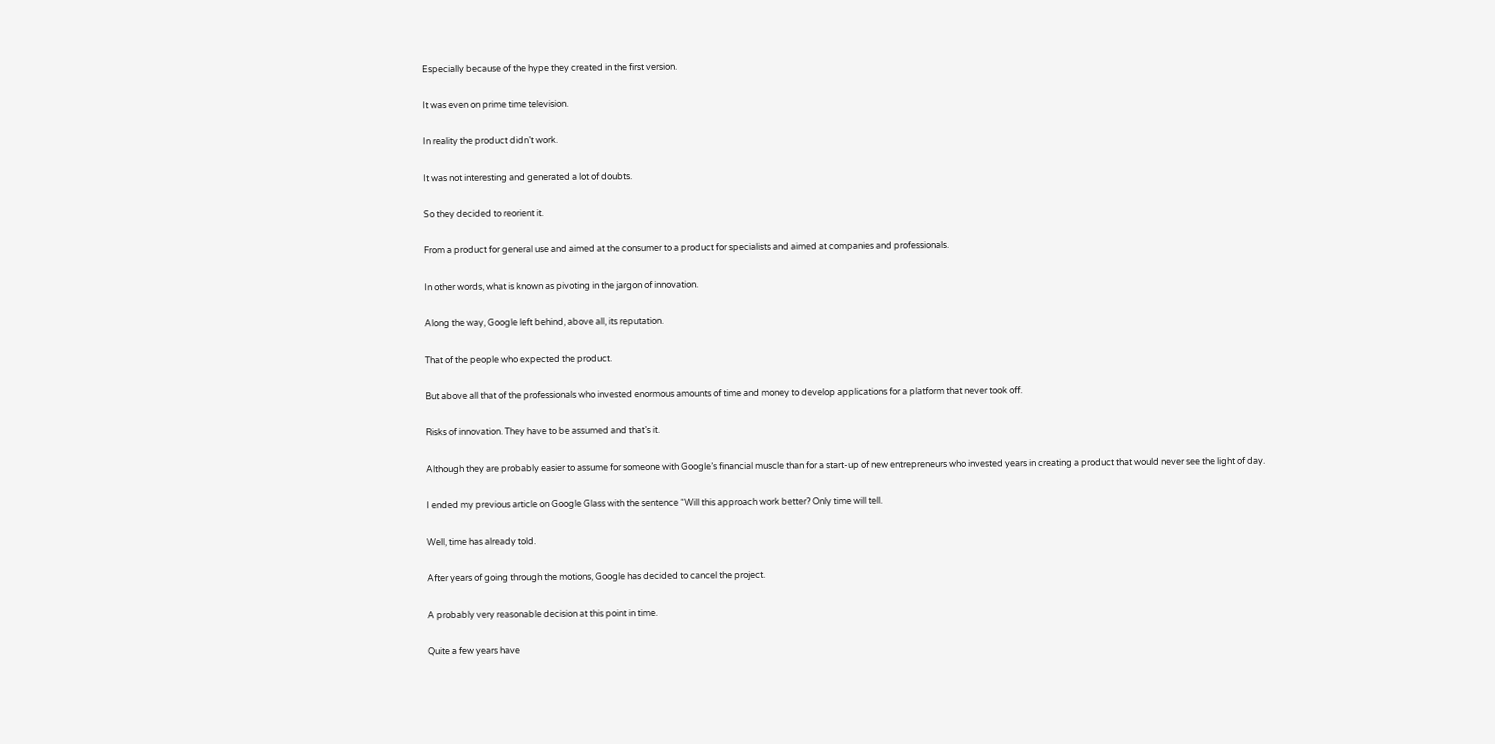Especially because of the hype they created in the first version.

It was even on prime time television.

In reality the product didn’t work.

It was not interesting and generated a lot of doubts.

So they decided to reorient it.

From a product for general use and aimed at the consumer to a product for specialists and aimed at companies and professionals.

In other words, what is known as pivoting in the jargon of innovation.

Along the way, Google left behind, above all, its reputation.

That of the people who expected the product.

But above all that of the professionals who invested enormous amounts of time and money to develop applications for a platform that never took off.

Risks of innovation. They have to be assumed and that’s it.

Although they are probably easier to assume for someone with Google’s financial muscle than for a start-up of new entrepreneurs who invested years in creating a product that would never see the light of day.

I ended my previous article on Google Glass with the sentence “Will this approach work better? Only time will tell.

Well, time has already told.

After years of going through the motions, Google has decided to cancel the project.

A probably very reasonable decision at this point in time.

Quite a few years have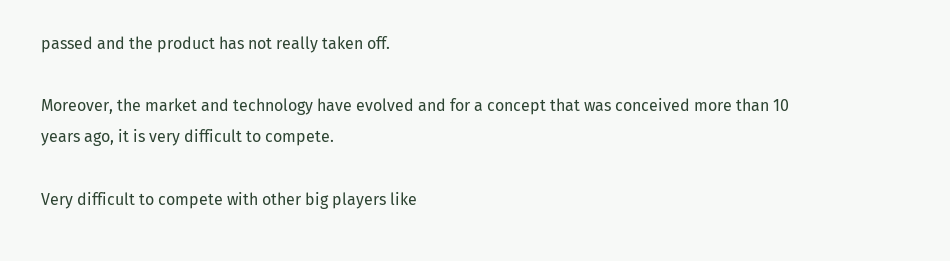passed and the product has not really taken off.

Moreover, the market and technology have evolved and for a concept that was conceived more than 10 years ago, it is very difficult to compete.

Very difficult to compete with other big players like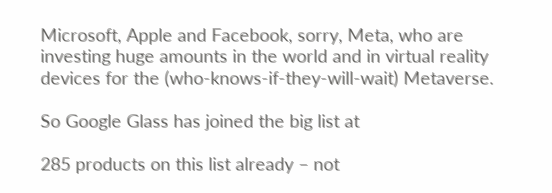Microsoft, Apple and Facebook, sorry, Meta, who are investing huge amounts in the world and in virtual reality devices for the (who-knows-if-they-will-wait) Metaverse.

So Google Glass has joined the big list at

285 products on this list already – not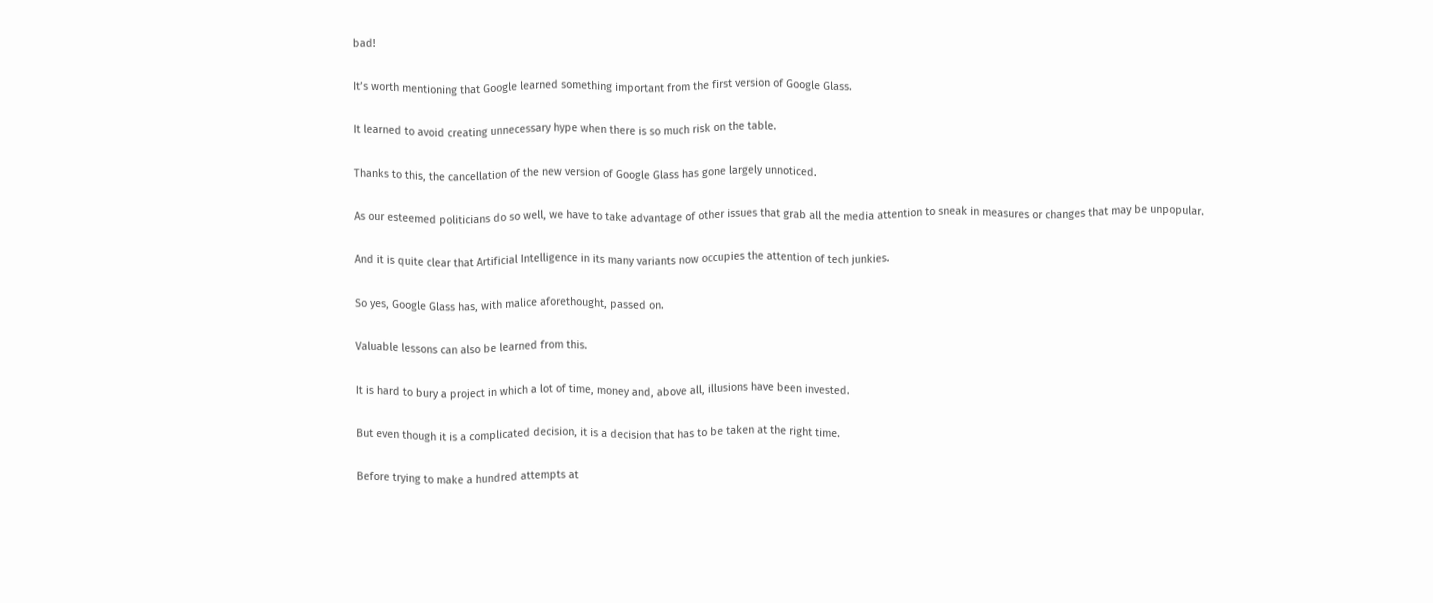bad!

It’s worth mentioning that Google learned something important from the first version of Google Glass.

It learned to avoid creating unnecessary hype when there is so much risk on the table.

Thanks to this, the cancellation of the new version of Google Glass has gone largely unnoticed.

As our esteemed politicians do so well, we have to take advantage of other issues that grab all the media attention to sneak in measures or changes that may be unpopular.

And it is quite clear that Artificial Intelligence in its many variants now occupies the attention of tech junkies.

So yes, Google Glass has, with malice aforethought, passed on.

Valuable lessons can also be learned from this.

It is hard to bury a project in which a lot of time, money and, above all, illusions have been invested.

But even though it is a complicated decision, it is a decision that has to be taken at the right time.

Before trying to make a hundred attempts at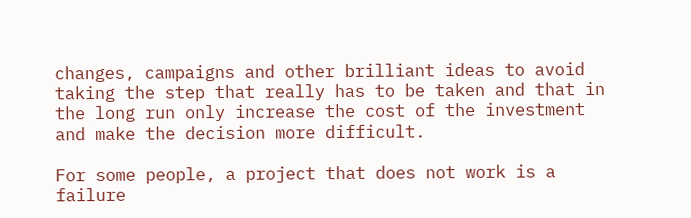changes, campaigns and other brilliant ideas to avoid taking the step that really has to be taken and that in the long run only increase the cost of the investment and make the decision more difficult.

For some people, a project that does not work is a failure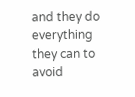and they do everything they can to avoid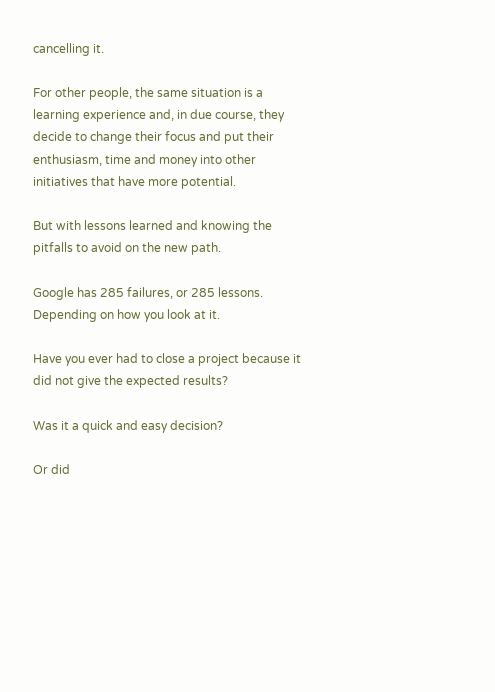cancelling it.

For other people, the same situation is a learning experience and, in due course, they decide to change their focus and put their enthusiasm, time and money into other initiatives that have more potential.

But with lessons learned and knowing the pitfalls to avoid on the new path.

Google has 285 failures, or 285 lessons. Depending on how you look at it.

Have you ever had to close a project because it did not give the expected results?

Was it a quick and easy decision?

Or did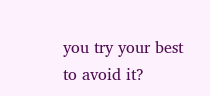you try your best to avoid it?